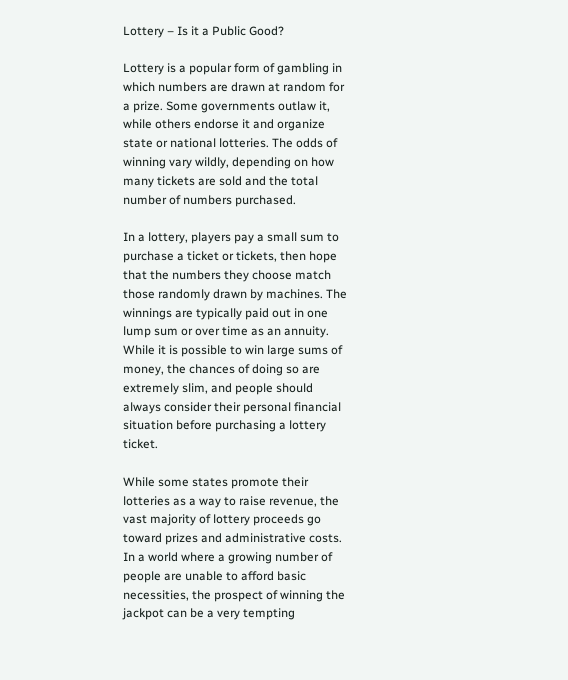Lottery – Is it a Public Good?

Lottery is a popular form of gambling in which numbers are drawn at random for a prize. Some governments outlaw it, while others endorse it and organize state or national lotteries. The odds of winning vary wildly, depending on how many tickets are sold and the total number of numbers purchased.

In a lottery, players pay a small sum to purchase a ticket or tickets, then hope that the numbers they choose match those randomly drawn by machines. The winnings are typically paid out in one lump sum or over time as an annuity. While it is possible to win large sums of money, the chances of doing so are extremely slim, and people should always consider their personal financial situation before purchasing a lottery ticket.

While some states promote their lotteries as a way to raise revenue, the vast majority of lottery proceeds go toward prizes and administrative costs. In a world where a growing number of people are unable to afford basic necessities, the prospect of winning the jackpot can be a very tempting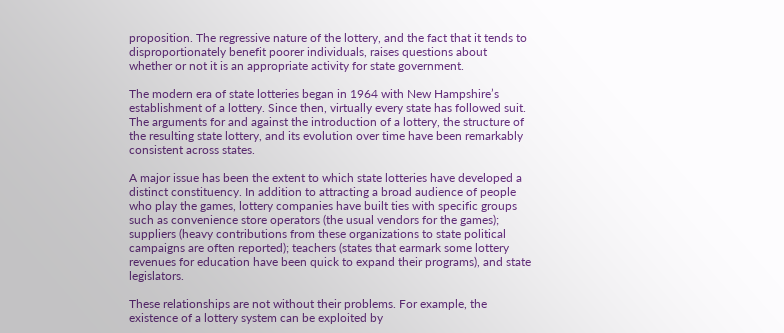proposition. The regressive nature of the lottery, and the fact that it tends to disproportionately benefit poorer individuals, raises questions about whether or not it is an appropriate activity for state government.

The modern era of state lotteries began in 1964 with New Hampshire’s establishment of a lottery. Since then, virtually every state has followed suit. The arguments for and against the introduction of a lottery, the structure of the resulting state lottery, and its evolution over time have been remarkably consistent across states.

A major issue has been the extent to which state lotteries have developed a distinct constituency. In addition to attracting a broad audience of people who play the games, lottery companies have built ties with specific groups such as convenience store operators (the usual vendors for the games); suppliers (heavy contributions from these organizations to state political campaigns are often reported); teachers (states that earmark some lottery revenues for education have been quick to expand their programs), and state legislators.

These relationships are not without their problems. For example, the existence of a lottery system can be exploited by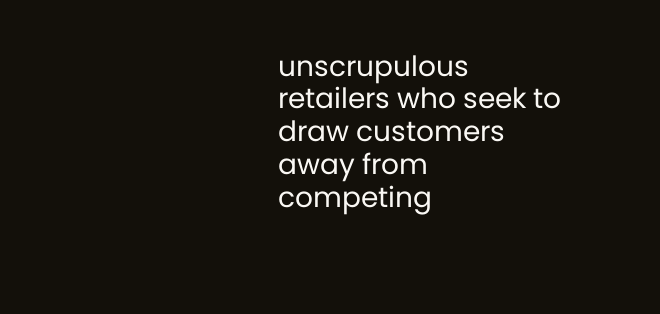unscrupulous retailers who seek to draw customers away from competing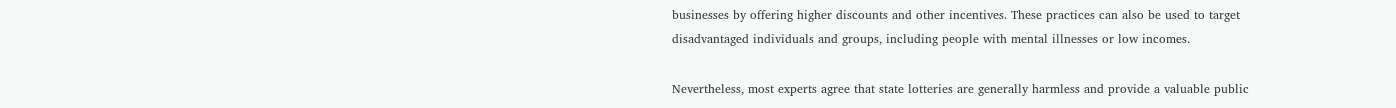businesses by offering higher discounts and other incentives. These practices can also be used to target disadvantaged individuals and groups, including people with mental illnesses or low incomes.

Nevertheless, most experts agree that state lotteries are generally harmless and provide a valuable public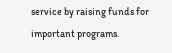service by raising funds for important programs.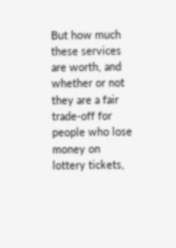But how much these services are worth, and whether or not they are a fair trade-off for people who lose money on lottery tickets,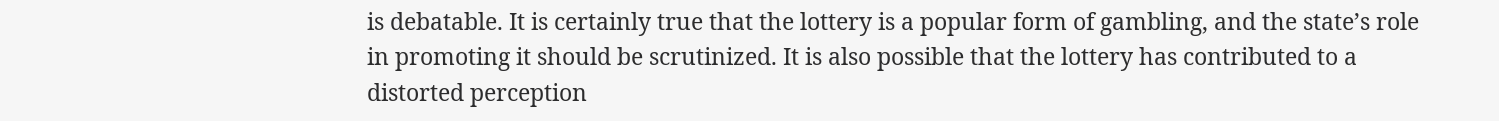is debatable. It is certainly true that the lottery is a popular form of gambling, and the state’s role in promoting it should be scrutinized. It is also possible that the lottery has contributed to a distorted perception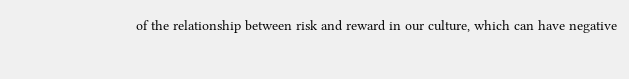of the relationship between risk and reward in our culture, which can have negative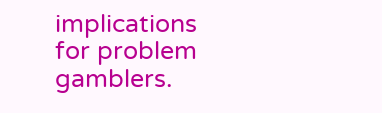implications for problem gamblers.